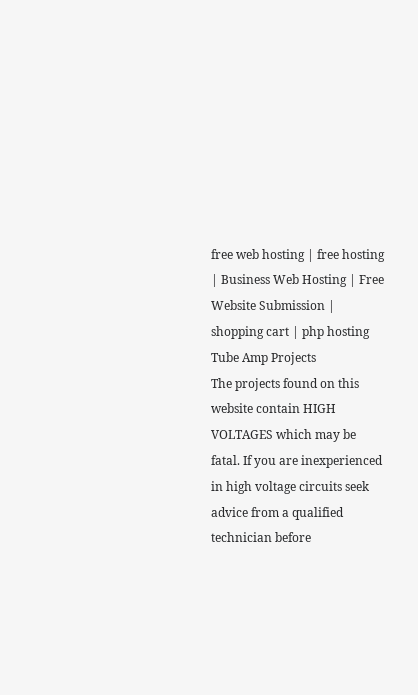free web hosting | free hosting | Business Web Hosting | Free Website Submission | shopping cart | php hosting
Tube Amp Projects
The projects found on this website contain HIGH VOLTAGES which may be fatal. If you are inexperienced in high voltage circuits seek advice from a qualified technician before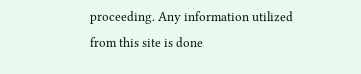proceeding. Any information utilized from this site is done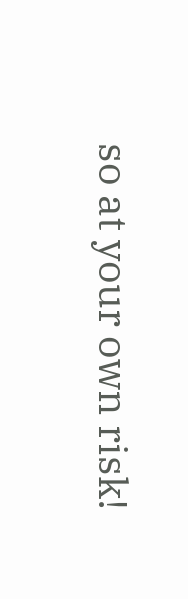so at your own risk!